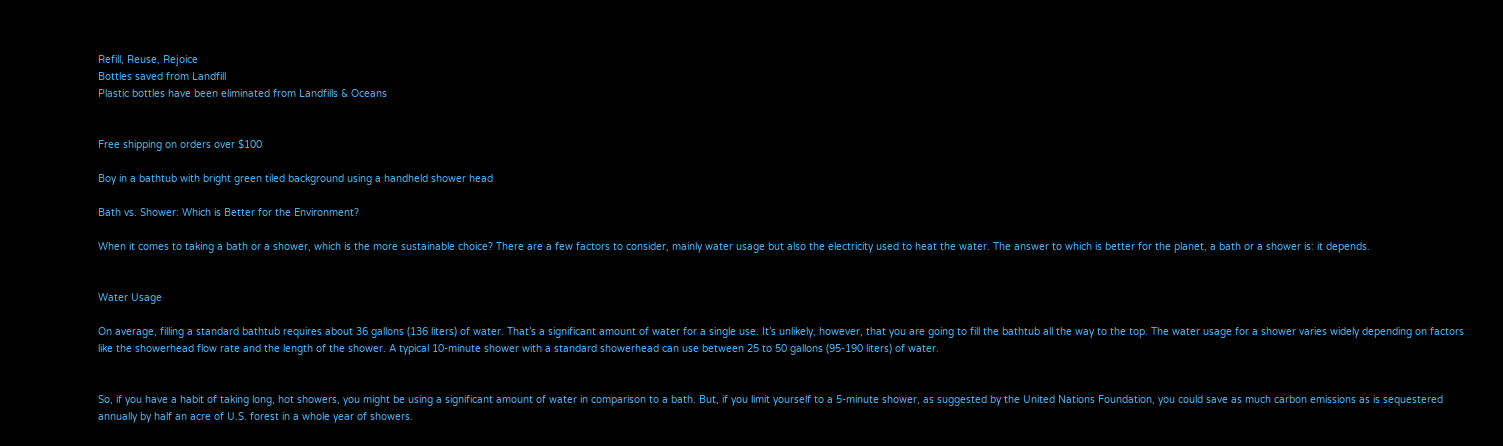Refill, Reuse, Rejoice
Bottles saved from Landfill
Plastic bottles have been eliminated from Landfills & Oceans


Free shipping on orders over $100

Boy in a bathtub with bright green tiled background using a handheld shower head

Bath vs. Shower: Which is Better for the Environment?

When it comes to taking a bath or a shower, which is the more sustainable choice? There are a few factors to consider, mainly water usage but also the electricity used to heat the water. The answer to which is better for the planet, a bath or a shower is: it depends.


Water Usage

On average, filling a standard bathtub requires about 36 gallons (136 liters) of water. That’s a significant amount of water for a single use. It’s unlikely, however, that you are going to fill the bathtub all the way to the top. The water usage for a shower varies widely depending on factors like the showerhead flow rate and the length of the shower. A typical 10-minute shower with a standard showerhead can use between 25 to 50 gallons (95-190 liters) of water.


So, if you have a habit of taking long, hot showers, you might be using a significant amount of water in comparison to a bath. But, if you limit yourself to a 5-minute shower, as suggested by the United Nations Foundation, you could save as much carbon emissions as is sequestered annually by half an acre of U.S. forest in a whole year of showers.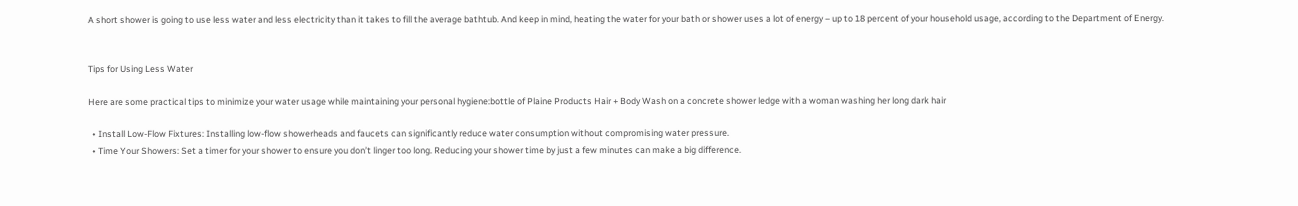A short shower is going to use less water and less electricity than it takes to fill the average bathtub. And keep in mind, heating the water for your bath or shower uses a lot of energy – up to 18 percent of your household usage, according to the Department of Energy.


Tips for Using Less Water

Here are some practical tips to minimize your water usage while maintaining your personal hygiene:bottle of Plaine Products Hair + Body Wash on a concrete shower ledge with a woman washing her long dark hair

  • Install Low-Flow Fixtures: Installing low-flow showerheads and faucets can significantly reduce water consumption without compromising water pressure.
  • Time Your Showers: Set a timer for your shower to ensure you don’t linger too long. Reducing your shower time by just a few minutes can make a big difference.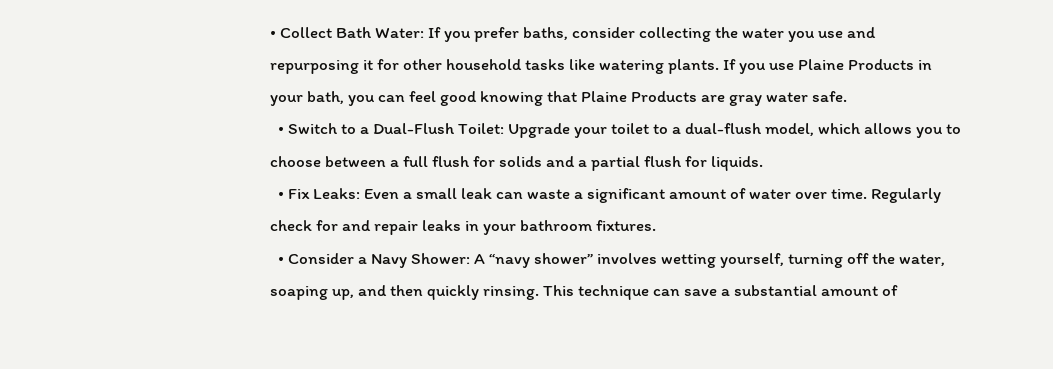• Collect Bath Water: If you prefer baths, consider collecting the water you use and repurposing it for other household tasks like watering plants. If you use Plaine Products in your bath, you can feel good knowing that Plaine Products are gray water safe.
  • Switch to a Dual-Flush Toilet: Upgrade your toilet to a dual-flush model, which allows you to choose between a full flush for solids and a partial flush for liquids.
  • Fix Leaks: Even a small leak can waste a significant amount of water over time. Regularly check for and repair leaks in your bathroom fixtures.
  • Consider a Navy Shower: A “navy shower” involves wetting yourself, turning off the water, soaping up, and then quickly rinsing. This technique can save a substantial amount of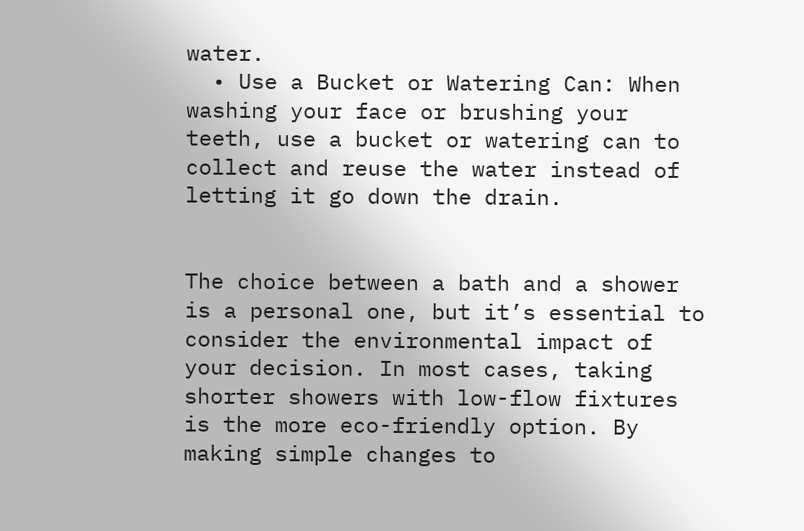water.
  • Use a Bucket or Watering Can: When washing your face or brushing your teeth, use a bucket or watering can to collect and reuse the water instead of letting it go down the drain.


The choice between a bath and a shower is a personal one, but it’s essential to consider the environmental impact of your decision. In most cases, taking shorter showers with low-flow fixtures is the more eco-friendly option. By making simple changes to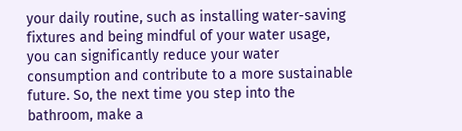your daily routine, such as installing water-saving fixtures and being mindful of your water usage, you can significantly reduce your water consumption and contribute to a more sustainable future. So, the next time you step into the bathroom, make a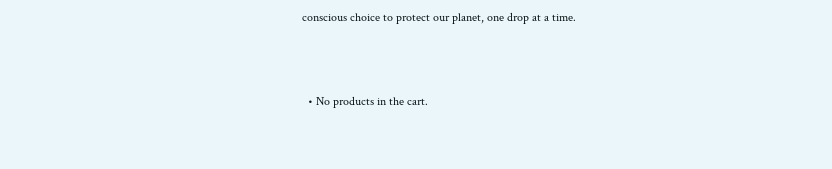conscious choice to protect our planet, one drop at a time.



  • No products in the cart.